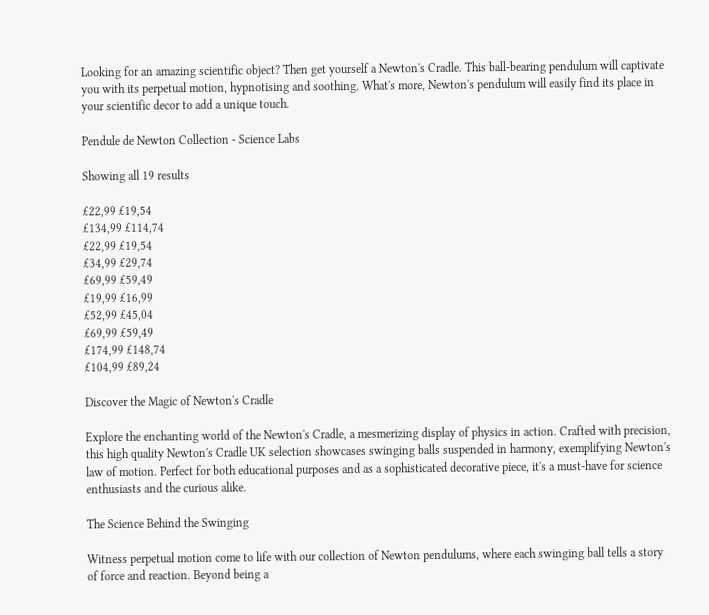Looking for an amazing scientific object? Then get yourself a Newton's Cradle. This ball-bearing pendulum will captivate you with its perpetual motion, hypnotising and soothing. What's more, Newton's pendulum will easily find its place in your scientific decor to add a unique touch.

Pendule de Newton Collection - Science Labs

Showing all 19 results

£22,99 £19,54
£134,99 £114,74
£22,99 £19,54
£34,99 £29,74
£69,99 £59,49
£19,99 £16,99
£52,99 £45,04
£69,99 £59,49
£174,99 £148,74
£104,99 £89,24

Discover the Magic of Newton's Cradle

Explore the enchanting world of the Newton's Cradle, a mesmerizing display of physics in action. Crafted with precision, this high quality Newton's Cradle UK selection showcases swinging balls suspended in harmony, exemplifying Newton's law of motion. Perfect for both educational purposes and as a sophisticated decorative piece, it's a must-have for science enthusiasts and the curious alike.

The Science Behind the Swinging

Witness perpetual motion come to life with our collection of Newton pendulums, where each swinging ball tells a story of force and reaction. Beyond being a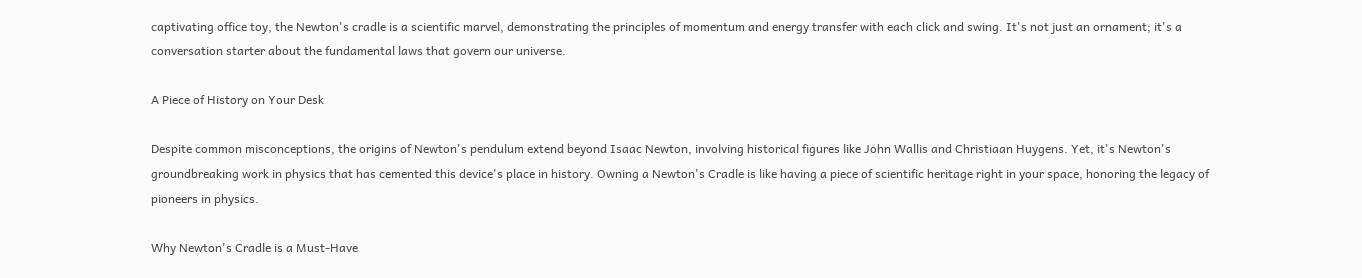captivating office toy, the Newton's cradle is a scientific marvel, demonstrating the principles of momentum and energy transfer with each click and swing. It's not just an ornament; it's a conversation starter about the fundamental laws that govern our universe.

A Piece of History on Your Desk

Despite common misconceptions, the origins of Newton's pendulum extend beyond Isaac Newton, involving historical figures like John Wallis and Christiaan Huygens. Yet, it's Newton's groundbreaking work in physics that has cemented this device's place in history. Owning a Newton's Cradle is like having a piece of scientific heritage right in your space, honoring the legacy of pioneers in physics.

Why Newton's Cradle is a Must-Have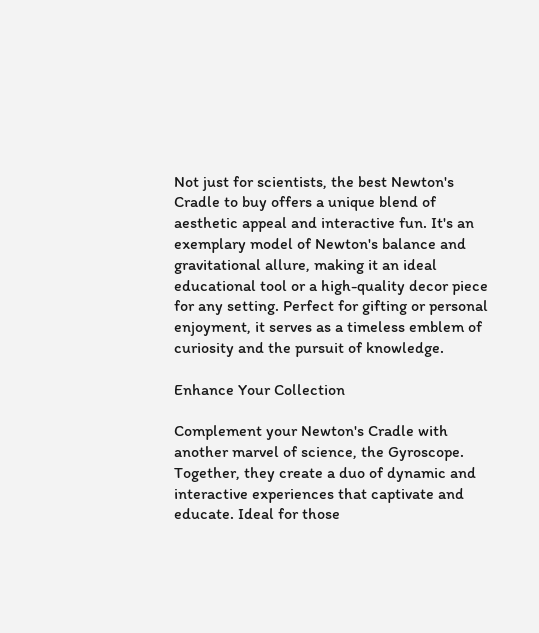Not just for scientists, the best Newton's Cradle to buy offers a unique blend of aesthetic appeal and interactive fun. It's an exemplary model of Newton's balance and gravitational allure, making it an ideal educational tool or a high-quality decor piece for any setting. Perfect for gifting or personal enjoyment, it serves as a timeless emblem of curiosity and the pursuit of knowledge.

Enhance Your Collection

Complement your Newton's Cradle with another marvel of science, the Gyroscope. Together, they create a duo of dynamic and interactive experiences that captivate and educate. Ideal for those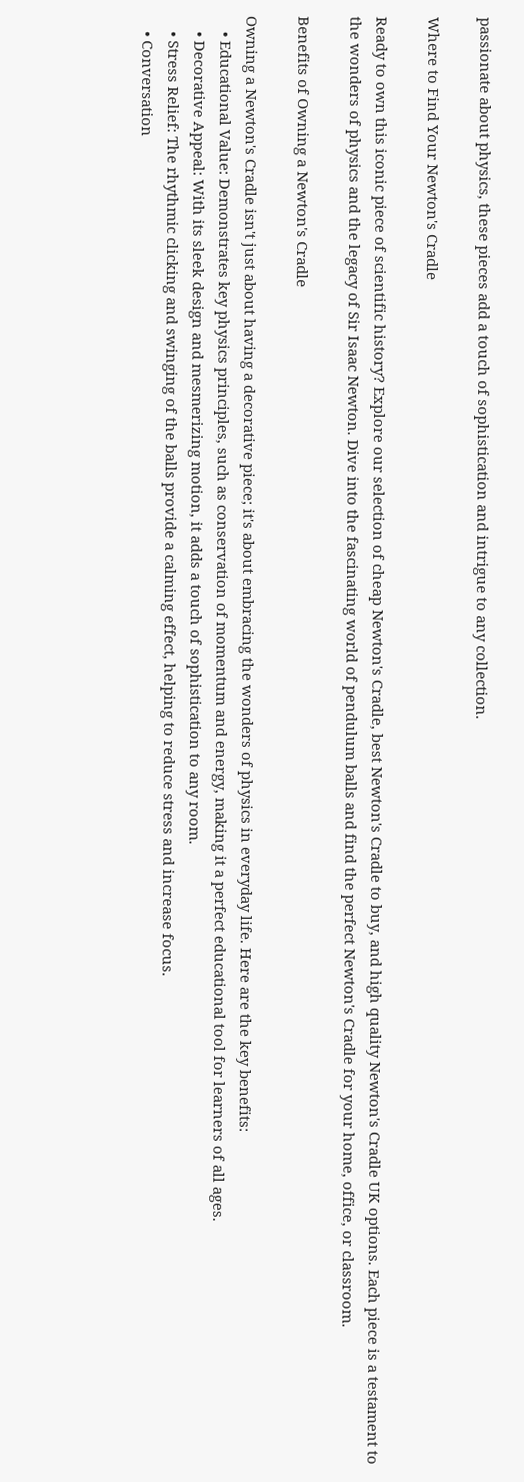passionate about physics, these pieces add a touch of sophistication and intrigue to any collection.

Where to Find Your Newton's Cradle

Ready to own this iconic piece of scientific history? Explore our selection of cheap Newton's Cradle, best Newton's Cradle to buy, and high quality Newton's Cradle UK options. Each piece is a testament to the wonders of physics and the legacy of Sir Isaac Newton. Dive into the fascinating world of pendulum balls and find the perfect Newton's Cradle for your home, office, or classroom.

Benefits of Owning a Newton's Cradle

Owning a Newton's Cradle isn't just about having a decorative piece; it's about embracing the wonders of physics in everyday life. Here are the key benefits:
    • Educational Value: Demonstrates key physics principles, such as conservation of momentum and energy, making it a perfect educational tool for learners of all ages.
    • Decorative Appeal: With its sleek design and mesmerizing motion, it adds a touch of sophistication to any room.
    • Stress Relief: The rhythmic clicking and swinging of the balls provide a calming effect, helping to reduce stress and increase focus.
    • Conversation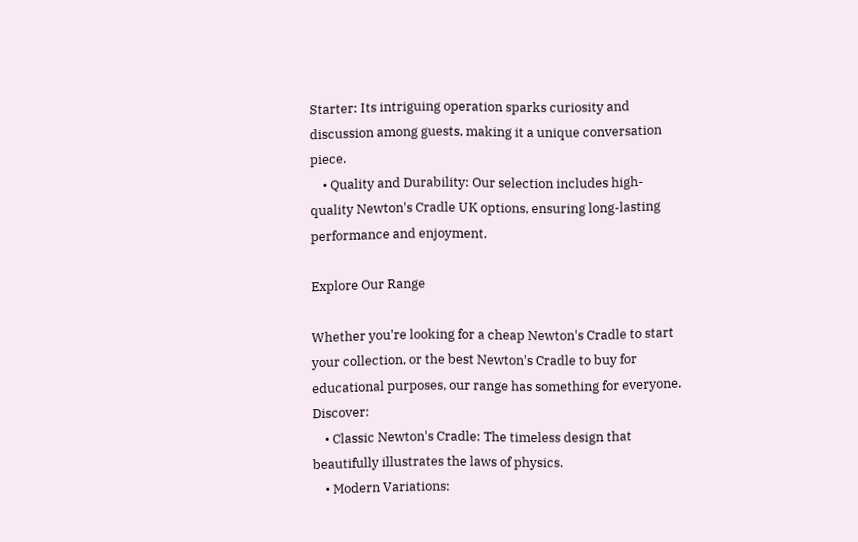Starter: Its intriguing operation sparks curiosity and discussion among guests, making it a unique conversation piece.
    • Quality and Durability: Our selection includes high-quality Newton's Cradle UK options, ensuring long-lasting performance and enjoyment.

Explore Our Range

Whether you're looking for a cheap Newton's Cradle to start your collection, or the best Newton's Cradle to buy for educational purposes, our range has something for everyone. Discover:
    • Classic Newton's Cradle: The timeless design that beautifully illustrates the laws of physics.
    • Modern Variations: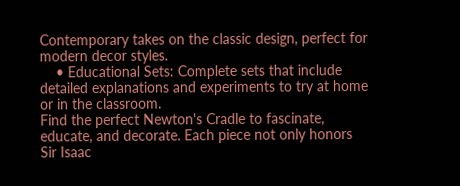Contemporary takes on the classic design, perfect for modern decor styles.
    • Educational Sets: Complete sets that include detailed explanations and experiments to try at home or in the classroom.
Find the perfect Newton's Cradle to fascinate, educate, and decorate. Each piece not only honors Sir Isaac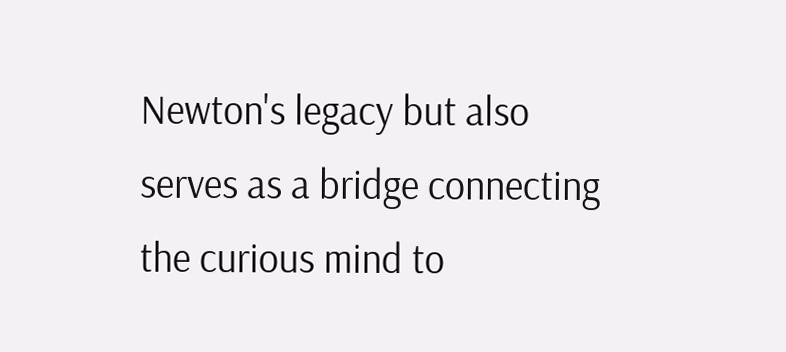Newton's legacy but also serves as a bridge connecting the curious mind to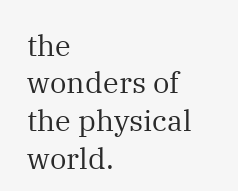the wonders of the physical world.